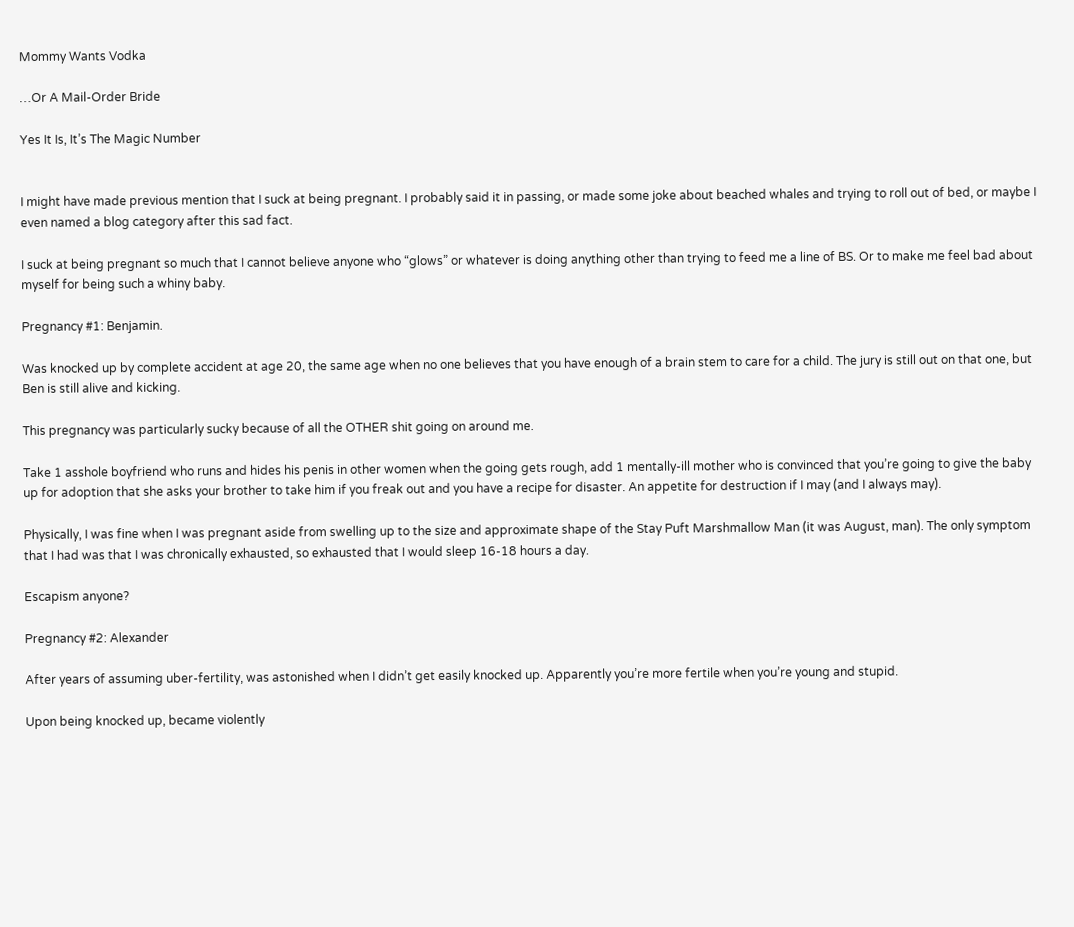Mommy Wants Vodka

…Or A Mail-Order Bride

Yes It Is, It’s The Magic Number


I might have made previous mention that I suck at being pregnant. I probably said it in passing, or made some joke about beached whales and trying to roll out of bed, or maybe I even named a blog category after this sad fact.

I suck at being pregnant so much that I cannot believe anyone who “glows” or whatever is doing anything other than trying to feed me a line of BS. Or to make me feel bad about myself for being such a whiny baby.

Pregnancy #1: Benjamin.

Was knocked up by complete accident at age 20, the same age when no one believes that you have enough of a brain stem to care for a child. The jury is still out on that one, but Ben is still alive and kicking.

This pregnancy was particularly sucky because of all the OTHER shit going on around me.

Take 1 asshole boyfriend who runs and hides his penis in other women when the going gets rough, add 1 mentally-ill mother who is convinced that you’re going to give the baby up for adoption that she asks your brother to take him if you freak out and you have a recipe for disaster. An appetite for destruction if I may (and I always may).

Physically, I was fine when I was pregnant aside from swelling up to the size and approximate shape of the Stay Puft Marshmallow Man (it was August, man). The only symptom that I had was that I was chronically exhausted, so exhausted that I would sleep 16-18 hours a day.

Escapism anyone?

Pregnancy #2: Alexander

After years of assuming uber-fertility, was astonished when I didn’t get easily knocked up. Apparently you’re more fertile when you’re young and stupid.

Upon being knocked up, became violently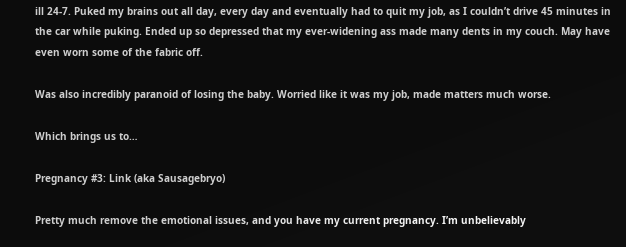ill 24-7. Puked my brains out all day, every day and eventually had to quit my job, as I couldn’t drive 45 minutes in the car while puking. Ended up so depressed that my ever-widening ass made many dents in my couch. May have even worn some of the fabric off.

Was also incredibly paranoid of losing the baby. Worried like it was my job, made matters much worse.

Which brings us to…

Pregnancy #3: Link (aka Sausagebryo)

Pretty much remove the emotional issues, and you have my current pregnancy. I’m unbelievably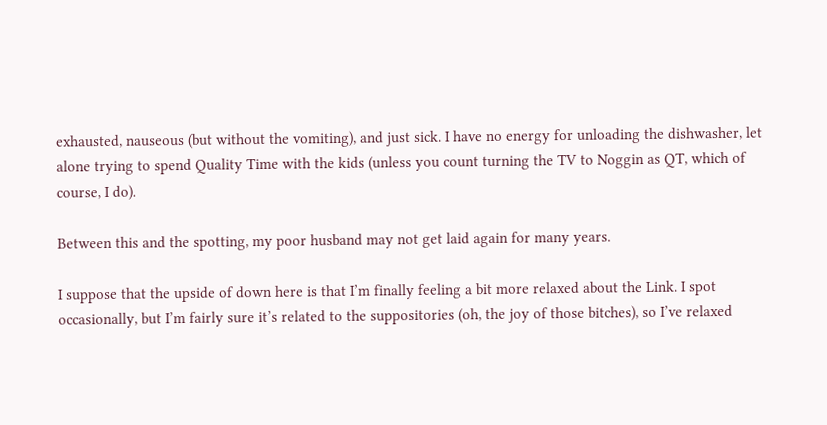exhausted, nauseous (but without the vomiting), and just sick. I have no energy for unloading the dishwasher, let alone trying to spend Quality Time with the kids (unless you count turning the TV to Noggin as QT, which of course, I do).

Between this and the spotting, my poor husband may not get laid again for many years.

I suppose that the upside of down here is that I’m finally feeling a bit more relaxed about the Link. I spot occasionally, but I’m fairly sure it’s related to the suppositories (oh, the joy of those bitches), so I’ve relaxed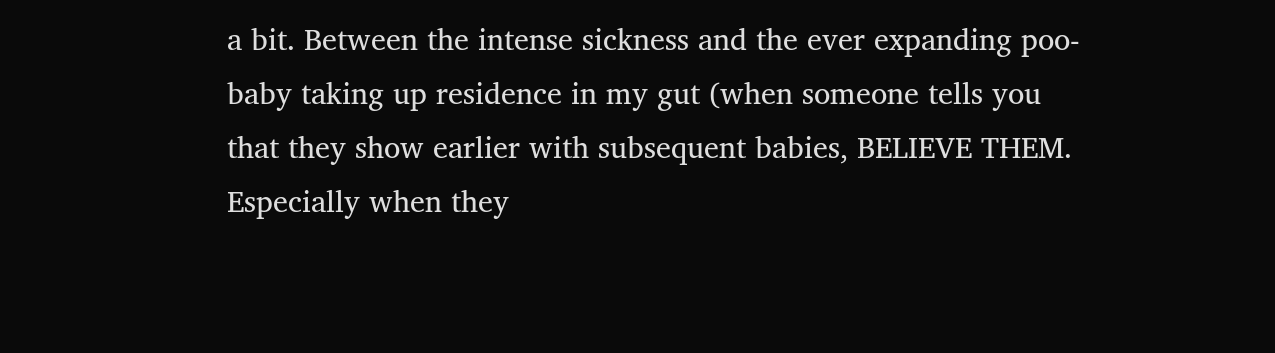a bit. Between the intense sickness and the ever expanding poo-baby taking up residence in my gut (when someone tells you that they show earlier with subsequent babies, BELIEVE THEM. Especially when they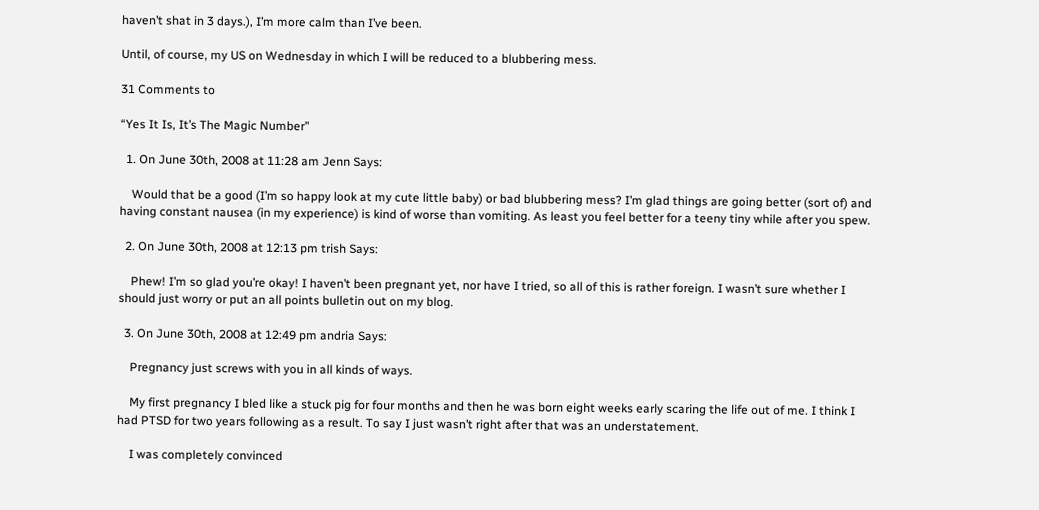haven’t shat in 3 days.), I’m more calm than I’ve been.

Until, of course, my US on Wednesday in which I will be reduced to a blubbering mess.

31 Comments to

“Yes It Is, It’s The Magic Number”

  1. On June 30th, 2008 at 11:28 am Jenn Says:

    Would that be a good (I’m so happy look at my cute little baby) or bad blubbering mess? I’m glad things are going better (sort of) and having constant nausea (in my experience) is kind of worse than vomiting. As least you feel better for a teeny tiny while after you spew.

  2. On June 30th, 2008 at 12:13 pm trish Says:

    Phew! I’m so glad you’re okay! I haven’t been pregnant yet, nor have I tried, so all of this is rather foreign. I wasn’t sure whether I should just worry or put an all points bulletin out on my blog.

  3. On June 30th, 2008 at 12:49 pm andria Says:

    Pregnancy just screws with you in all kinds of ways.

    My first pregnancy I bled like a stuck pig for four months and then he was born eight weeks early scaring the life out of me. I think I had PTSD for two years following as a result. To say I just wasn’t right after that was an understatement.

    I was completely convinced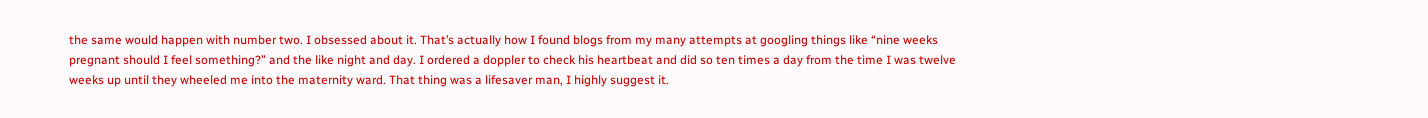the same would happen with number two. I obsessed about it. That’s actually how I found blogs from my many attempts at googling things like “nine weeks pregnant should I feel something?” and the like night and day. I ordered a doppler to check his heartbeat and did so ten times a day from the time I was twelve weeks up until they wheeled me into the maternity ward. That thing was a lifesaver man, I highly suggest it.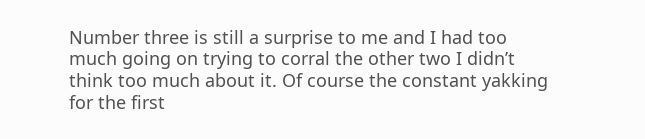Number three is still a surprise to me and I had too much going on trying to corral the other two I didn’t think too much about it. Of course the constant yakking for the first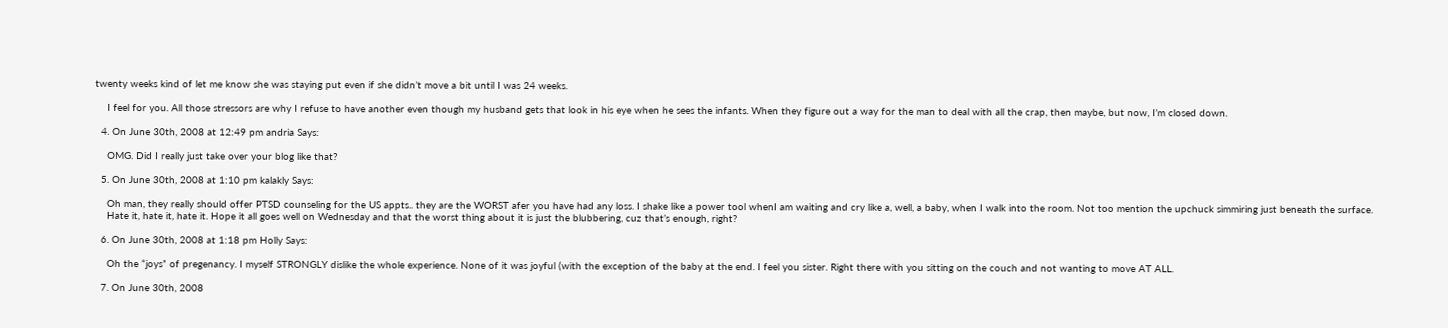twenty weeks kind of let me know she was staying put even if she didn’t move a bit until I was 24 weeks.

    I feel for you. All those stressors are why I refuse to have another even though my husband gets that look in his eye when he sees the infants. When they figure out a way for the man to deal with all the crap, then maybe, but now, I’m closed down.

  4. On June 30th, 2008 at 12:49 pm andria Says:

    OMG. Did I really just take over your blog like that?

  5. On June 30th, 2008 at 1:10 pm kalakly Says:

    Oh man, they really should offer PTSD counseling for the US appts.. they are the WORST afer you have had any loss. I shake like a power tool whenI am waiting and cry like a, well, a baby, when I walk into the room. Not too mention the upchuck simmiring just beneath the surface.
    Hate it, hate it, hate it. Hope it all goes well on Wednesday and that the worst thing about it is just the blubbering, cuz that’s enough, right?

  6. On June 30th, 2008 at 1:18 pm Holly Says:

    Oh the “joys” of pregenancy. I myself STRONGLY dislike the whole experience. None of it was joyful (with the exception of the baby at the end. I feel you sister. Right there with you sitting on the couch and not wanting to move AT ALL.

  7. On June 30th, 2008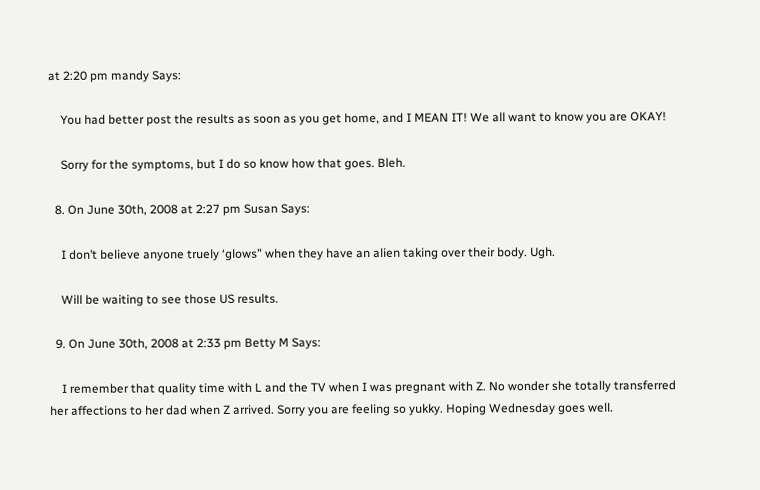at 2:20 pm mandy Says:

    You had better post the results as soon as you get home, and I MEAN IT! We all want to know you are OKAY!

    Sorry for the symptoms, but I do so know how that goes. Bleh.

  8. On June 30th, 2008 at 2:27 pm Susan Says:

    I don’t believe anyone truely ‘glows” when they have an alien taking over their body. Ugh.

    Will be waiting to see those US results.

  9. On June 30th, 2008 at 2:33 pm Betty M Says:

    I remember that quality time with L and the TV when I was pregnant with Z. No wonder she totally transferred her affections to her dad when Z arrived. Sorry you are feeling so yukky. Hoping Wednesday goes well.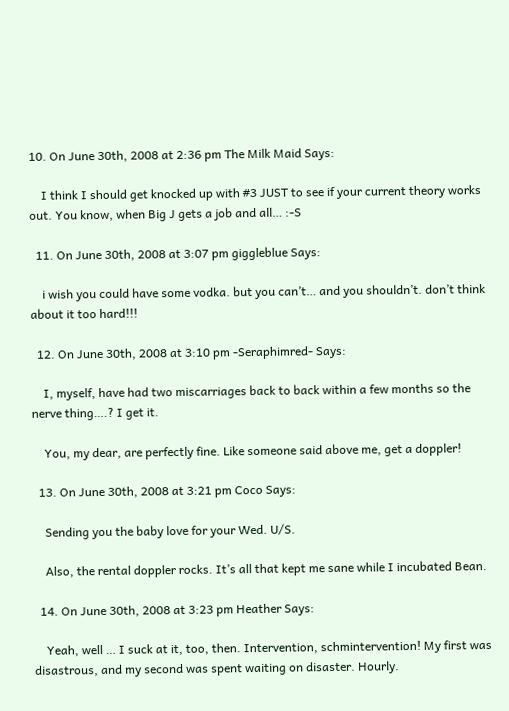10. On June 30th, 2008 at 2:36 pm The Milk Maid Says:

    I think I should get knocked up with #3 JUST to see if your current theory works out. You know, when Big J gets a job and all… :-S

  11. On June 30th, 2008 at 3:07 pm giggleblue Says:

    i wish you could have some vodka. but you can’t… and you shouldn’t. don’t think about it too hard!!!

  12. On June 30th, 2008 at 3:10 pm -Seraphimred- Says:

    I, myself, have had two miscarriages back to back within a few months so the nerve thing….? I get it.

    You, my dear, are perfectly fine. Like someone said above me, get a doppler!

  13. On June 30th, 2008 at 3:21 pm Coco Says:

    Sending you the baby love for your Wed. U/S.

    Also, the rental doppler rocks. It’s all that kept me sane while I incubated Bean.

  14. On June 30th, 2008 at 3:23 pm Heather Says:

    Yeah, well … I suck at it, too, then. Intervention, schmintervention! My first was disastrous, and my second was spent waiting on disaster. Hourly.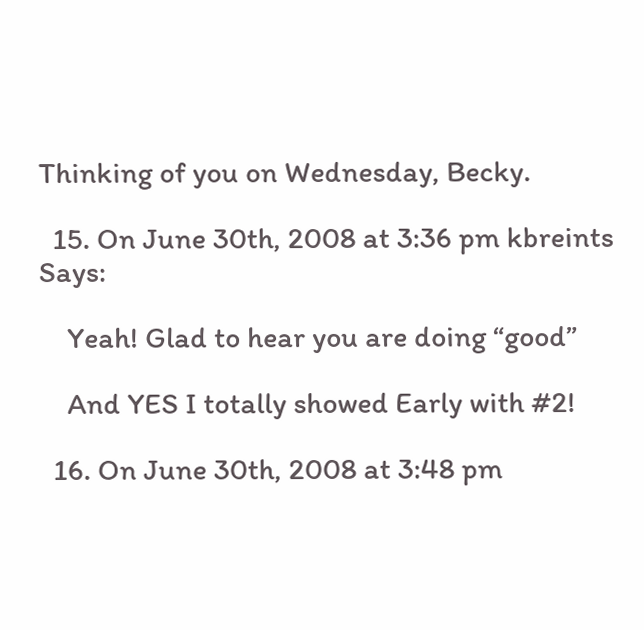Thinking of you on Wednesday, Becky.

  15. On June 30th, 2008 at 3:36 pm kbreints Says:

    Yeah! Glad to hear you are doing “good”

    And YES I totally showed Early with #2!

  16. On June 30th, 2008 at 3:48 pm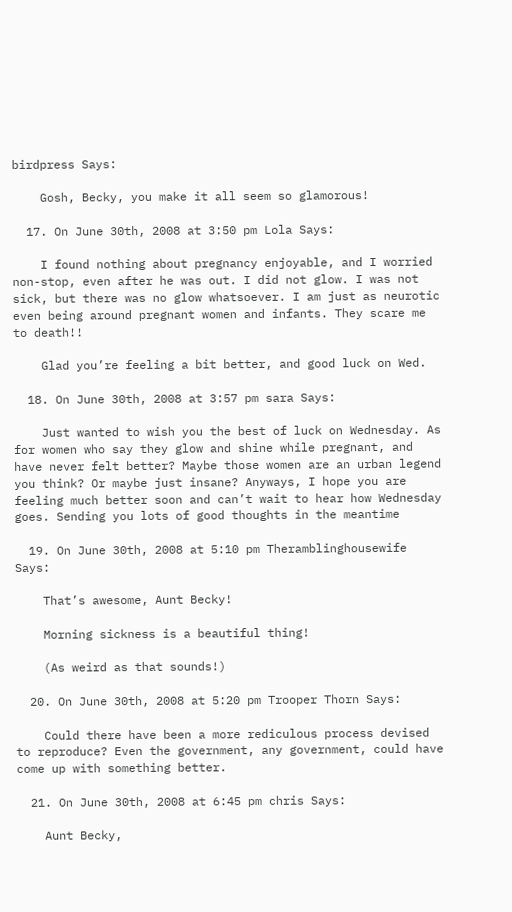birdpress Says:

    Gosh, Becky, you make it all seem so glamorous!

  17. On June 30th, 2008 at 3:50 pm Lola Says:

    I found nothing about pregnancy enjoyable, and I worried non-stop, even after he was out. I did not glow. I was not sick, but there was no glow whatsoever. I am just as neurotic even being around pregnant women and infants. They scare me to death!!

    Glad you’re feeling a bit better, and good luck on Wed.

  18. On June 30th, 2008 at 3:57 pm sara Says:

    Just wanted to wish you the best of luck on Wednesday. As for women who say they glow and shine while pregnant, and have never felt better? Maybe those women are an urban legend you think? Or maybe just insane? Anyways, I hope you are feeling much better soon and can’t wait to hear how Wednesday goes. Sending you lots of good thoughts in the meantime

  19. On June 30th, 2008 at 5:10 pm Theramblinghousewife Says:

    That’s awesome, Aunt Becky!

    Morning sickness is a beautiful thing!

    (As weird as that sounds!)

  20. On June 30th, 2008 at 5:20 pm Trooper Thorn Says:

    Could there have been a more rediculous process devised to reproduce? Even the government, any government, could have come up with something better.

  21. On June 30th, 2008 at 6:45 pm chris Says:

    Aunt Becky,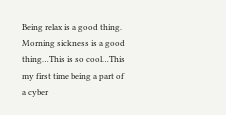Being relax is a good thing. Morning sickness is a good thing…This is so cool…This my first time being a part of a cyber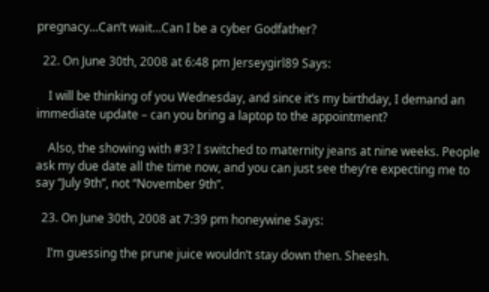pregnacy…Can’t wait…Can I be a cyber Godfather?

  22. On June 30th, 2008 at 6:48 pm Jerseygirl89 Says:

    I will be thinking of you Wednesday, and since it’s my birthday, I demand an immediate update – can you bring a laptop to the appointment?

    Also, the showing with #3? I switched to maternity jeans at nine weeks. People ask my due date all the time now, and you can just see they’re expecting me to say “July 9th”, not “November 9th”.

  23. On June 30th, 2008 at 7:39 pm honeywine Says:

    I’m guessing the prune juice wouldn’t stay down then. Sheesh.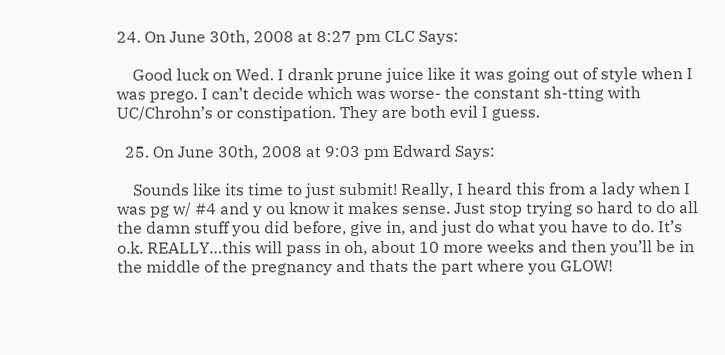24. On June 30th, 2008 at 8:27 pm CLC Says:

    Good luck on Wed. I drank prune juice like it was going out of style when I was prego. I can’t decide which was worse- the constant sh-tting with UC/Chrohn’s or constipation. They are both evil I guess.

  25. On June 30th, 2008 at 9:03 pm Edward Says:

    Sounds like its time to just submit! Really, I heard this from a lady when I was pg w/ #4 and y ou know it makes sense. Just stop trying so hard to do all the damn stuff you did before, give in, and just do what you have to do. It’s o.k. REALLY…this will pass in oh, about 10 more weeks and then you’ll be in the middle of the pregnancy and thats the part where you GLOW!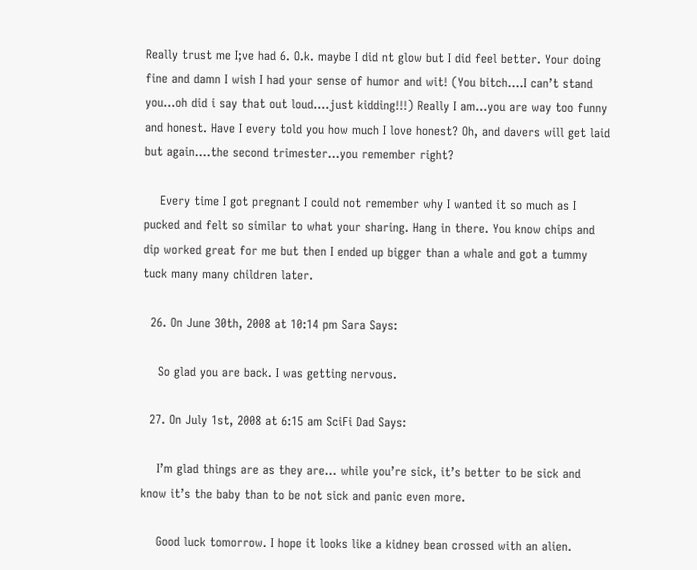Really trust me I;ve had 6. O.k. maybe I did nt glow but I did feel better. Your doing fine and damn I wish I had your sense of humor and wit! (You bitch….I can’t stand you…oh did i say that out loud….just kidding!!!) Really I am…you are way too funny and honest. Have I every told you how much I love honest? Oh, and davers will get laid but again….the second trimester…you remember right?

    Every time I got pregnant I could not remember why I wanted it so much as I pucked and felt so similar to what your sharing. Hang in there. You know chips and dip worked great for me but then I ended up bigger than a whale and got a tummy tuck many many children later.

  26. On June 30th, 2008 at 10:14 pm Sara Says:

    So glad you are back. I was getting nervous.

  27. On July 1st, 2008 at 6:15 am SciFi Dad Says:

    I’m glad things are as they are… while you’re sick, it’s better to be sick and know it’s the baby than to be not sick and panic even more.

    Good luck tomorrow. I hope it looks like a kidney bean crossed with an alien.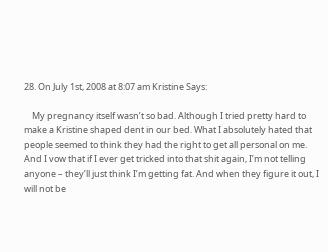28. On July 1st, 2008 at 8:07 am Kristine Says:

    My pregnancy itself wasn’t so bad. Although I tried pretty hard to make a Kristine shaped dent in our bed. What I absolutely hated that people seemed to think they had the right to get all personal on me. And I vow that if I ever get tricked into that shit again, I’m not telling anyone – they’ll just think I’m getting fat. And when they figure it out, I will not be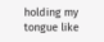holding my tongue like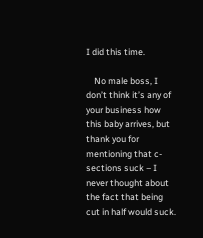I did this time.

    No male boss, I don’t think it’s any of your business how this baby arrives, but thank you for mentioning that c-sections suck – I never thought about the fact that being cut in half would suck.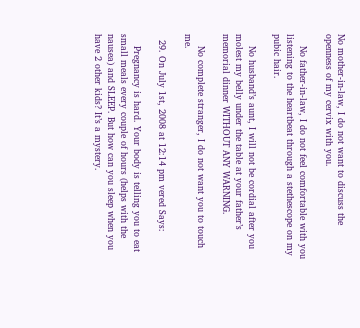No mother-in-law, I do not want to discuss the openness of my cervix with you.

    No father-in-law, I do not feel comfortable with you listening to the heartbeat through a stethescope on my pubic hair.

    No husband’s aunt, I will not be cordial after you molest my belly under the table at your father’s memorial dinner WITHOUT ANY WARNING.

    No complete stranger, I do not want you to touch me.

  29. On July 1st, 2008 at 12:14 pm vered Says:

    Pregnancy is hard. Your body is telling you to eat small meals every couple of hours (helps with the nausea) and SLEEP. But how can you sleep when you have 2 other kids? It’s a mystery.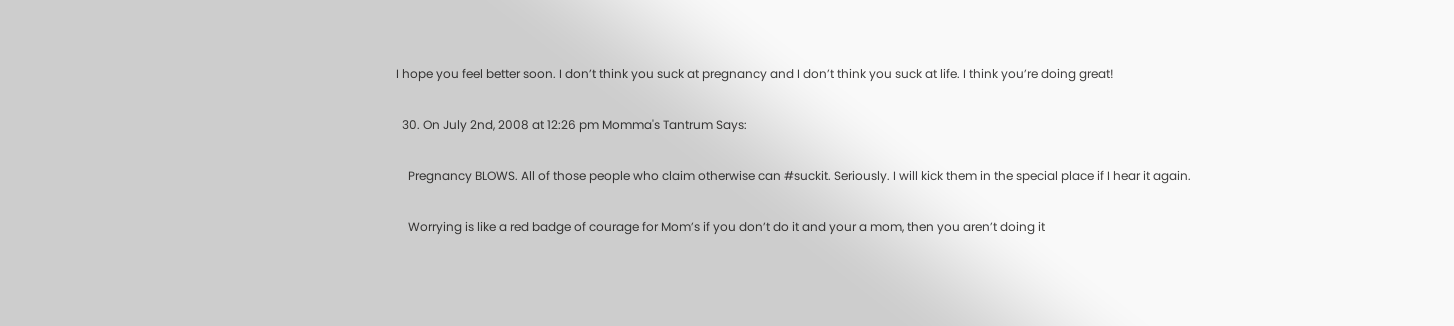I hope you feel better soon. I don’t think you suck at pregnancy and I don’t think you suck at life. I think you’re doing great!

  30. On July 2nd, 2008 at 12:26 pm Momma's Tantrum Says:

    Pregnancy BLOWS. All of those people who claim otherwise can #suckit. Seriously. I will kick them in the special place if I hear it again.

    Worrying is like a red badge of courage for Mom’s if you don’t do it and your a mom, then you aren’t doing it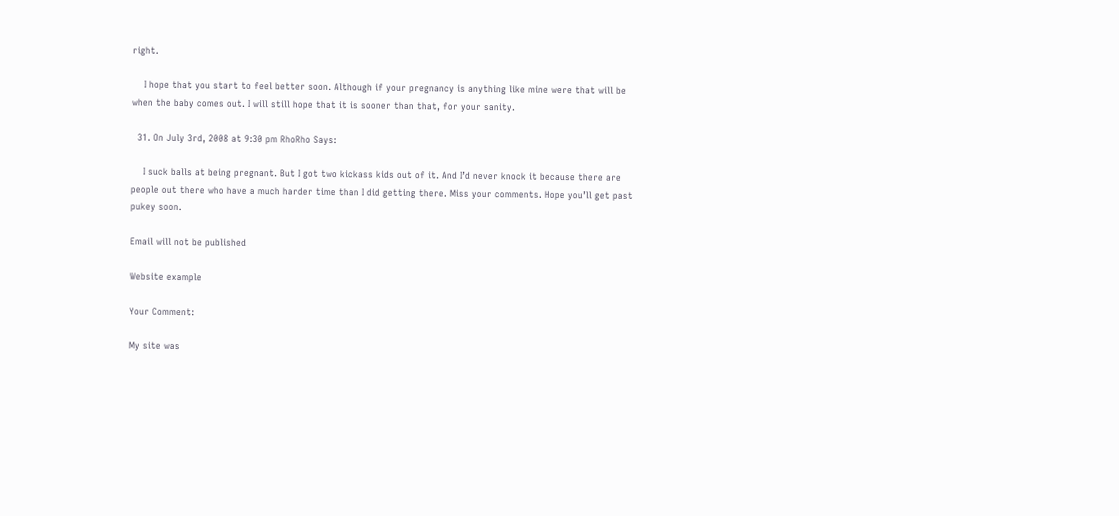right.

    I hope that you start to feel better soon. Although if your pregnancy is anything like mine were that will be when the baby comes out. I will still hope that it is sooner than that, for your sanity.

  31. On July 3rd, 2008 at 9:30 pm RhoRho Says:

    I suck balls at being pregnant. But I got two kickass kids out of it. And I’d never knock it because there are people out there who have a much harder time than I did getting there. Miss your comments. Hope you’ll get past pukey soon.

Email will not be published

Website example

Your Comment:

My site was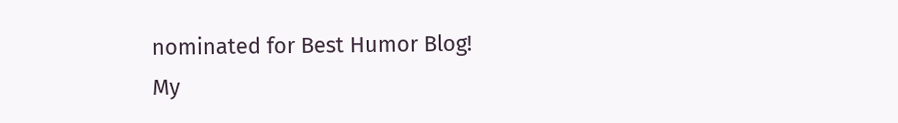nominated for Best Humor Blog!
My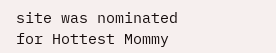site was nominated for Hottest Mommy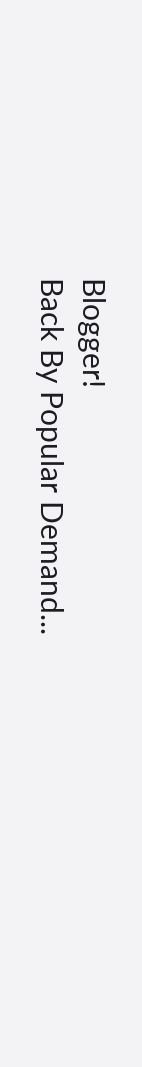Blogger!
Back By Popular Demand...